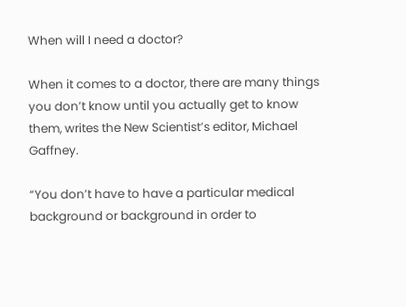When will I need a doctor?

When it comes to a doctor, there are many things you don’t know until you actually get to know them, writes the New Scientist’s editor, Michael Gaffney.

“You don’t have to have a particular medical background or background in order to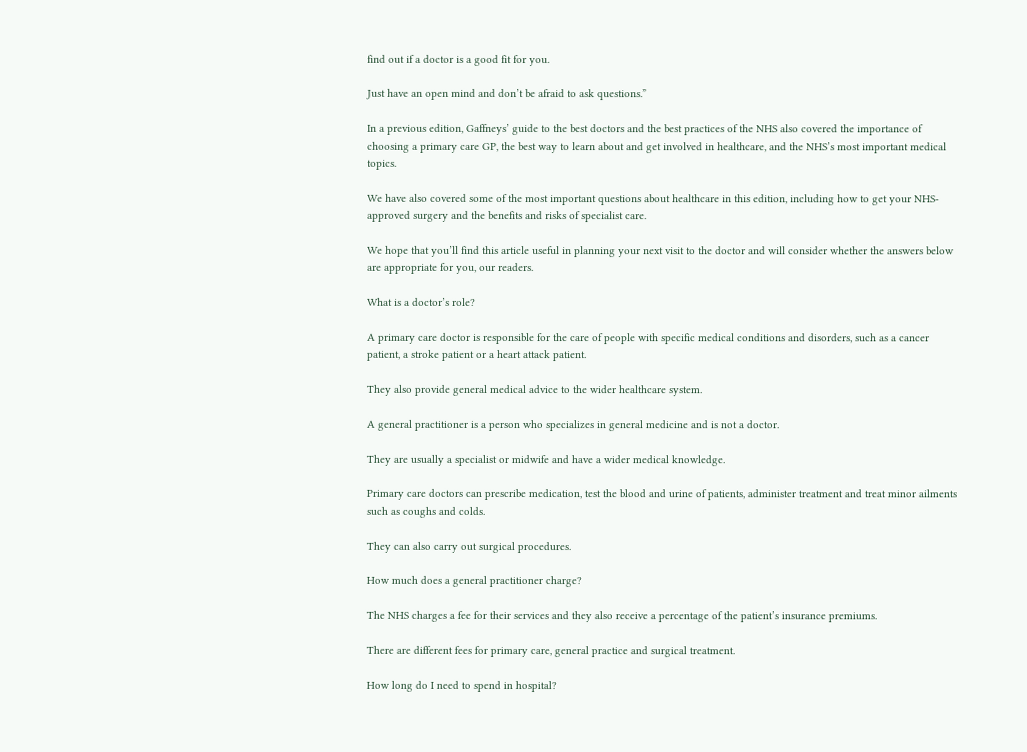find out if a doctor is a good fit for you.

Just have an open mind and don’t be afraid to ask questions.”

In a previous edition, Gaffneys’ guide to the best doctors and the best practices of the NHS also covered the importance of choosing a primary care GP, the best way to learn about and get involved in healthcare, and the NHS’s most important medical topics.

We have also covered some of the most important questions about healthcare in this edition, including how to get your NHS-approved surgery and the benefits and risks of specialist care.

We hope that you’ll find this article useful in planning your next visit to the doctor and will consider whether the answers below are appropriate for you, our readers.

What is a doctor’s role?

A primary care doctor is responsible for the care of people with specific medical conditions and disorders, such as a cancer patient, a stroke patient or a heart attack patient.

They also provide general medical advice to the wider healthcare system.

A general practitioner is a person who specializes in general medicine and is not a doctor.

They are usually a specialist or midwife and have a wider medical knowledge.

Primary care doctors can prescribe medication, test the blood and urine of patients, administer treatment and treat minor ailments such as coughs and colds.

They can also carry out surgical procedures.

How much does a general practitioner charge?

The NHS charges a fee for their services and they also receive a percentage of the patient’s insurance premiums.

There are different fees for primary care, general practice and surgical treatment.

How long do I need to spend in hospital?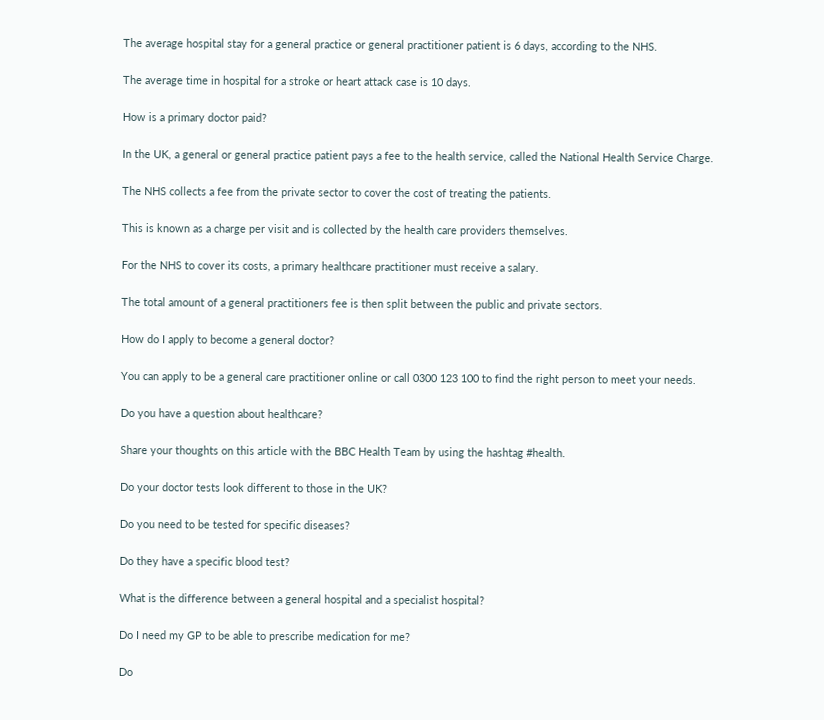The average hospital stay for a general practice or general practitioner patient is 6 days, according to the NHS.

The average time in hospital for a stroke or heart attack case is 10 days.

How is a primary doctor paid?

In the UK, a general or general practice patient pays a fee to the health service, called the National Health Service Charge.

The NHS collects a fee from the private sector to cover the cost of treating the patients.

This is known as a charge per visit and is collected by the health care providers themselves.

For the NHS to cover its costs, a primary healthcare practitioner must receive a salary.

The total amount of a general practitioners fee is then split between the public and private sectors.

How do I apply to become a general doctor?

You can apply to be a general care practitioner online or call 0300 123 100 to find the right person to meet your needs.

Do you have a question about healthcare?

Share your thoughts on this article with the BBC Health Team by using the hashtag #health.

Do your doctor tests look different to those in the UK?

Do you need to be tested for specific diseases?

Do they have a specific blood test?

What is the difference between a general hospital and a specialist hospital?

Do I need my GP to be able to prescribe medication for me?

Do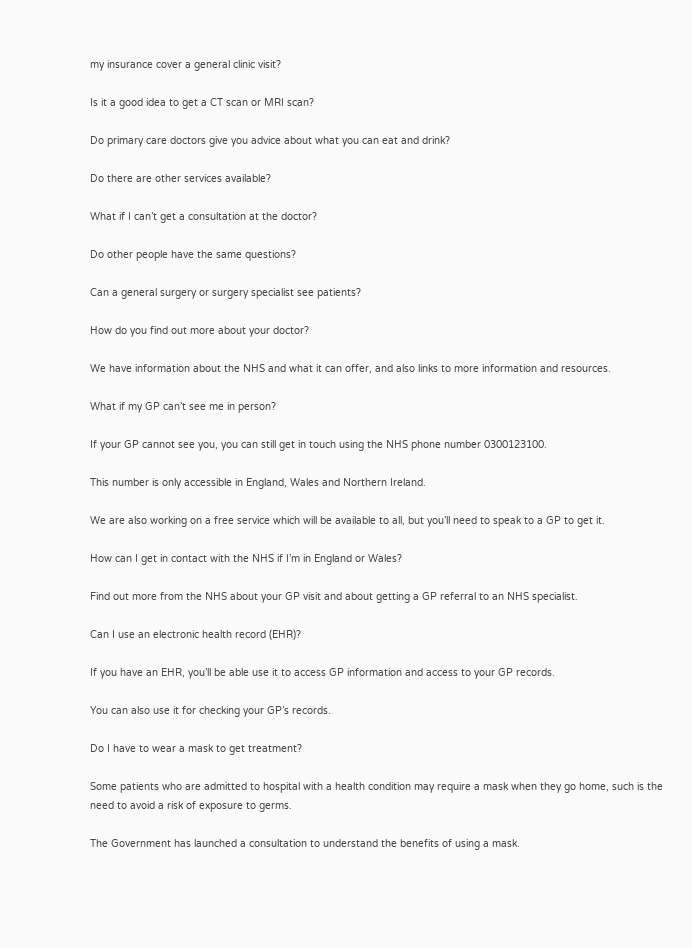my insurance cover a general clinic visit?

Is it a good idea to get a CT scan or MRI scan?

Do primary care doctors give you advice about what you can eat and drink?

Do there are other services available?

What if I can’t get a consultation at the doctor?

Do other people have the same questions?

Can a general surgery or surgery specialist see patients?

How do you find out more about your doctor?

We have information about the NHS and what it can offer, and also links to more information and resources.

What if my GP can’t see me in person?

If your GP cannot see you, you can still get in touch using the NHS phone number 0300123100.

This number is only accessible in England, Wales and Northern Ireland.

We are also working on a free service which will be available to all, but you’ll need to speak to a GP to get it.

How can I get in contact with the NHS if I’m in England or Wales?

Find out more from the NHS about your GP visit and about getting a GP referral to an NHS specialist.

Can I use an electronic health record (EHR)?

If you have an EHR, you’ll be able use it to access GP information and access to your GP records.

You can also use it for checking your GP’s records.

Do I have to wear a mask to get treatment?

Some patients who are admitted to hospital with a health condition may require a mask when they go home, such is the need to avoid a risk of exposure to germs.

The Government has launched a consultation to understand the benefits of using a mask.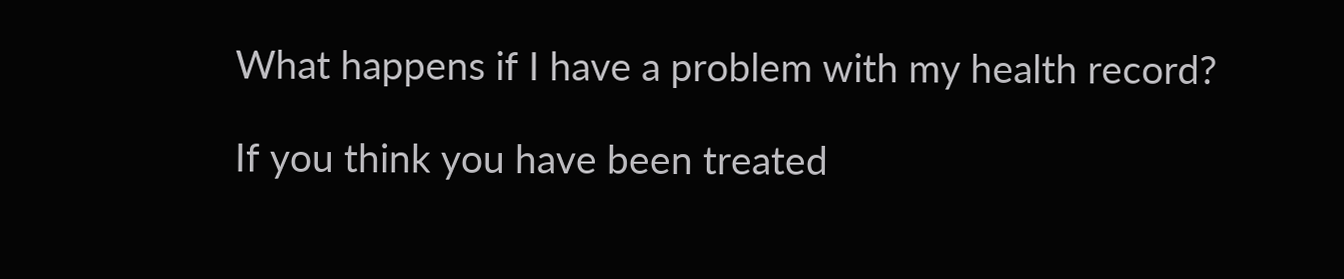What happens if I have a problem with my health record?

If you think you have been treated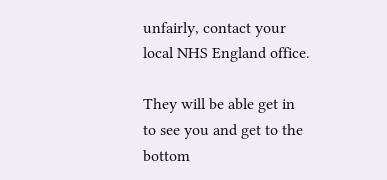unfairly, contact your local NHS England office.

They will be able get in to see you and get to the bottom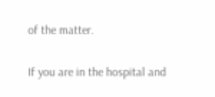of the matter.

If you are in the hospital and